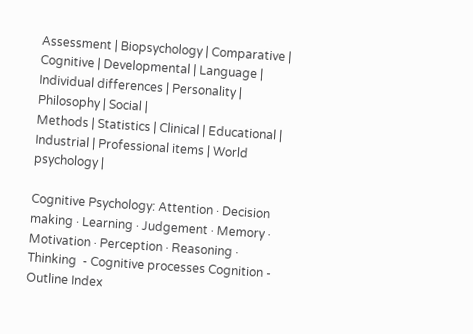Assessment | Biopsychology | Comparative | Cognitive | Developmental | Language | Individual differences | Personality | Philosophy | Social |
Methods | Statistics | Clinical | Educational | Industrial | Professional items | World psychology |

Cognitive Psychology: Attention · Decision making · Learning · Judgement · Memory · Motivation · Perception · Reasoning · Thinking  - Cognitive processes Cognition - Outline Index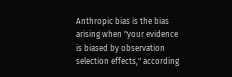Anthropic bias is the bias arising when "your evidence is biased by observation selection effects," according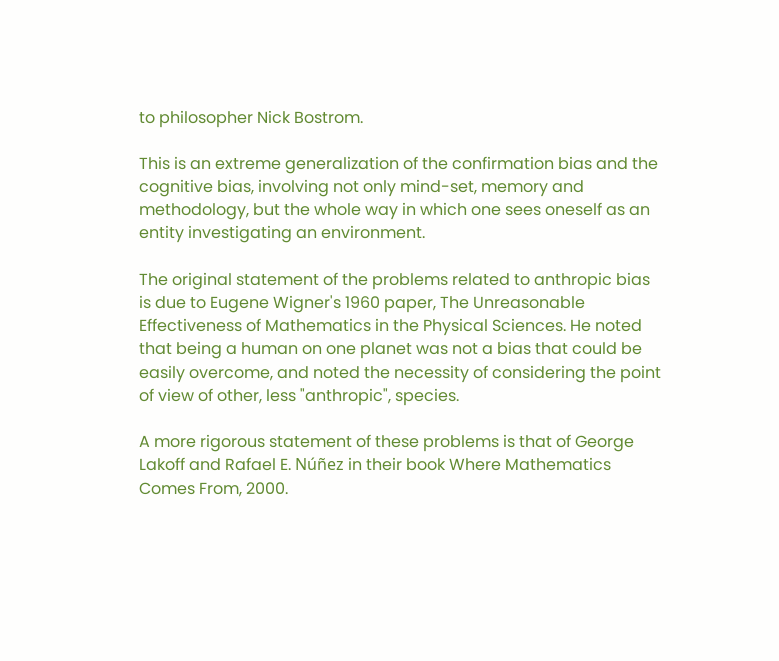to philosopher Nick Bostrom.

This is an extreme generalization of the confirmation bias and the cognitive bias, involving not only mind-set, memory and methodology, but the whole way in which one sees oneself as an entity investigating an environment.

The original statement of the problems related to anthropic bias is due to Eugene Wigner's 1960 paper, The Unreasonable Effectiveness of Mathematics in the Physical Sciences. He noted that being a human on one planet was not a bias that could be easily overcome, and noted the necessity of considering the point of view of other, less "anthropic", species.

A more rigorous statement of these problems is that of George Lakoff and Rafael E. Núñez in their book Where Mathematics Comes From, 2000.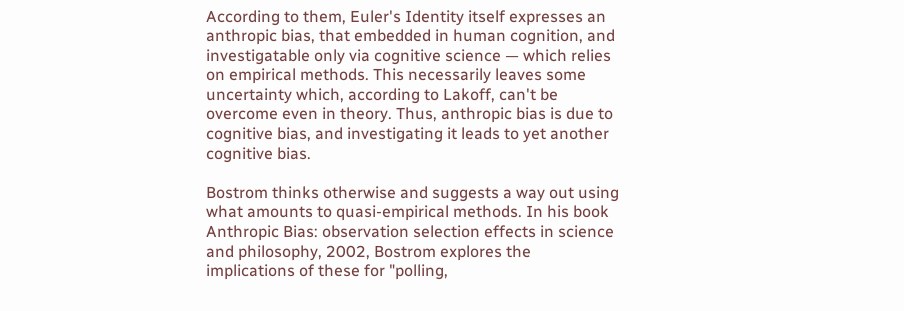According to them, Euler's Identity itself expresses an anthropic bias, that embedded in human cognition, and investigatable only via cognitive science — which relies on empirical methods. This necessarily leaves some uncertainty which, according to Lakoff, can't be overcome even in theory. Thus, anthropic bias is due to cognitive bias, and investigating it leads to yet another cognitive bias.

Bostrom thinks otherwise and suggests a way out using what amounts to quasi-empirical methods. In his book Anthropic Bias: observation selection effects in science and philosophy, 2002, Bostrom explores the implications of these for "polling,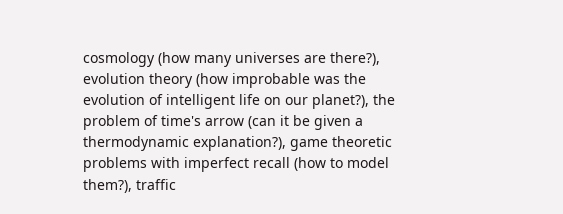cosmology (how many universes are there?), evolution theory (how improbable was the evolution of intelligent life on our planet?), the problem of time's arrow (can it be given a thermodynamic explanation?), game theoretic problems with imperfect recall (how to model them?), traffic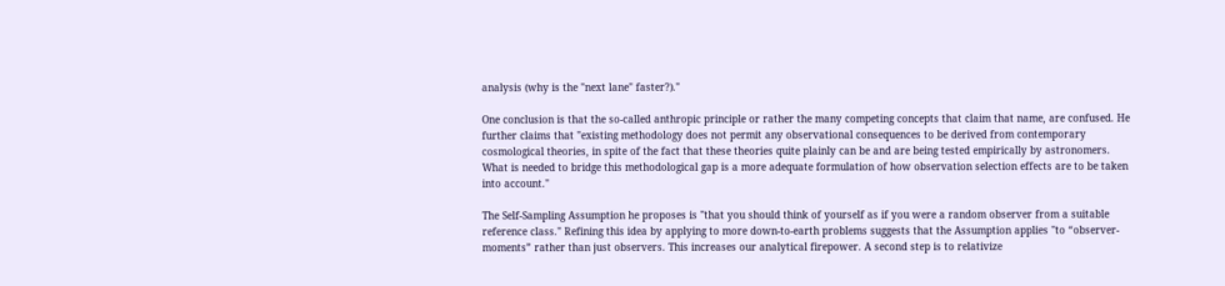analysis (why is the "next lane" faster?)."

One conclusion is that the so-called anthropic principle or rather the many competing concepts that claim that name, are confused. He further claims that "existing methodology does not permit any observational consequences to be derived from contemporary cosmological theories, in spite of the fact that these theories quite plainly can be and are being tested empirically by astronomers. What is needed to bridge this methodological gap is a more adequate formulation of how observation selection effects are to be taken into account."

The Self-Sampling Assumption he proposes is "that you should think of yourself as if you were a random observer from a suitable reference class." Refining this idea by applying to more down-to-earth problems suggests that the Assumption applies "to “observer-moments” rather than just observers. This increases our analytical firepower. A second step is to relativize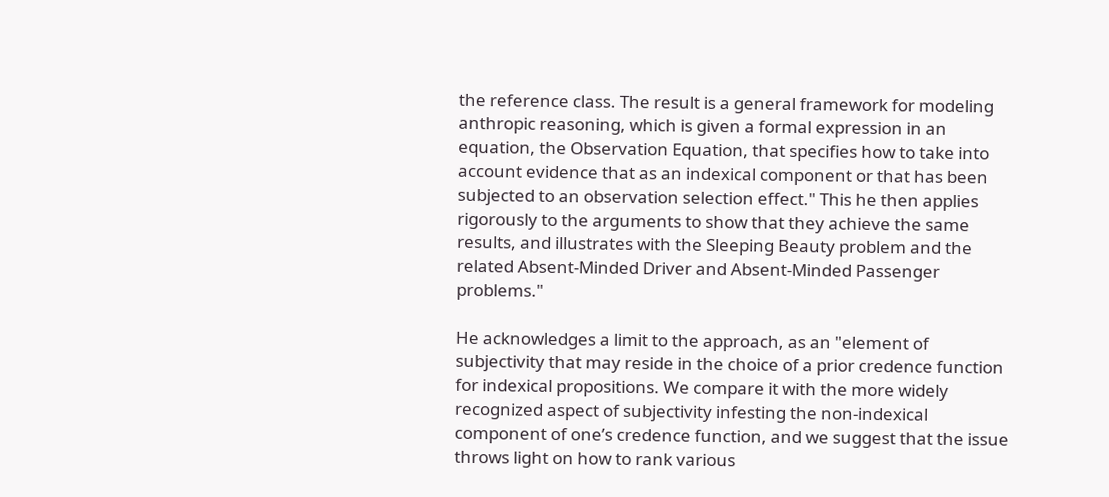the reference class. The result is a general framework for modeling anthropic reasoning, which is given a formal expression in an equation, the Observation Equation, that specifies how to take into account evidence that as an indexical component or that has been subjected to an observation selection effect." This he then applies rigorously to the arguments to show that they achieve the same results, and illustrates with the Sleeping Beauty problem and the related Absent-Minded Driver and Absent-Minded Passenger problems."

He acknowledges a limit to the approach, as an "element of subjectivity that may reside in the choice of a prior credence function for indexical propositions. We compare it with the more widely recognized aspect of subjectivity infesting the non-indexical component of one’s credence function, and we suggest that the issue throws light on how to rank various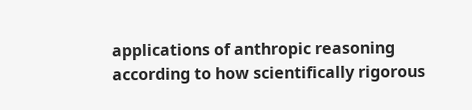applications of anthropic reasoning according to how scientifically rigorous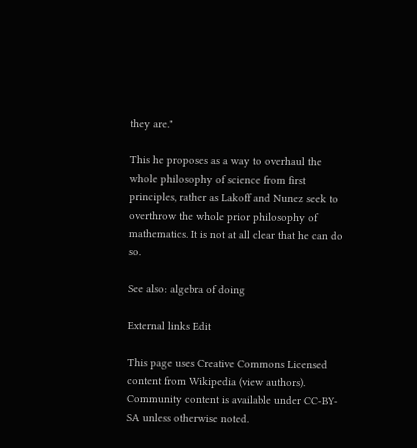they are."

This he proposes as a way to overhaul the whole philosophy of science from first principles, rather as Lakoff and Nunez seek to overthrow the whole prior philosophy of mathematics. It is not at all clear that he can do so.

See also: algebra of doing

External links Edit

This page uses Creative Commons Licensed content from Wikipedia (view authors).
Community content is available under CC-BY-SA unless otherwise noted.